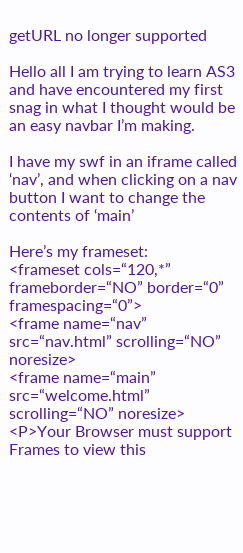getURL no longer supported

Hello all I am trying to learn AS3 and have encountered my first snag in what I thought would be an easy navbar I’m making.

I have my swf in an iframe called ‘nav’, and when clicking on a nav button I want to change the contents of ‘main’

Here’s my frameset:
<frameset cols=“120,*” frameborder=“NO” border=“0” framespacing=“0”>
<frame name=“nav” src=“nav.html” scrolling=“NO” noresize>
<frame name=“main” src=“welcome.html” scrolling=“NO” noresize>
<P>Your Browser must support Frames to view this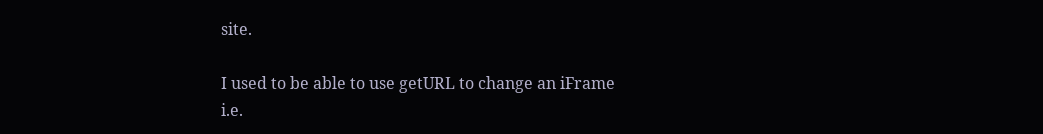site.

I used to be able to use getURL to change an iFrame
i.e.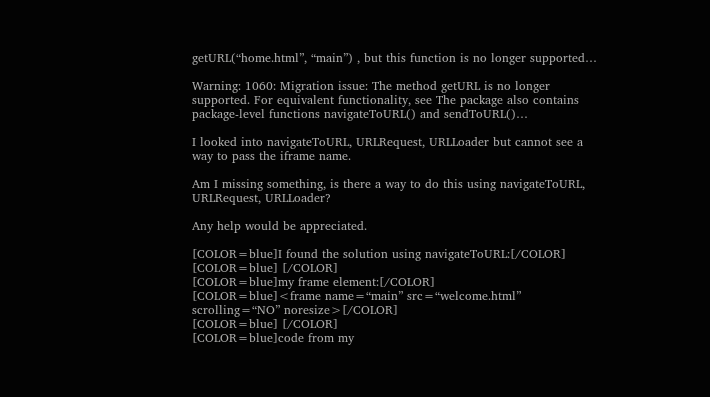getURL(“home.html”, “main”) , but this function is no longer supported…

Warning: 1060: Migration issue: The method getURL is no longer supported. For equivalent functionality, see The package also contains package-level functions navigateToURL() and sendToURL()…

I looked into navigateToURL, URLRequest, URLLoader but cannot see a way to pass the iframe name.

Am I missing something, is there a way to do this using navigateToURL, URLRequest, URLLoader?

Any help would be appreciated.

[COLOR=blue]I found the solution using navigateToURL:[/COLOR]
[COLOR=blue] [/COLOR]
[COLOR=blue]my frame element:[/COLOR]
[COLOR=blue]<frame name=“main” src=“welcome.html” scrolling=“NO” noresize>[/COLOR]
[COLOR=blue] [/COLOR]
[COLOR=blue]code from my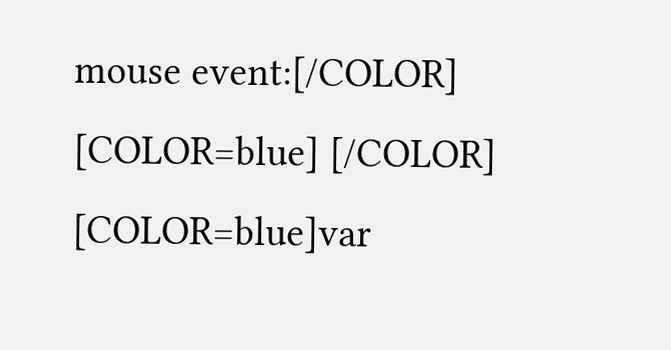mouse event:[/COLOR]
[COLOR=blue] [/COLOR]
[COLOR=blue]var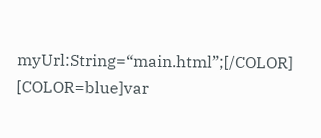myUrl:String=“main.html”;[/COLOR]
[COLOR=blue]var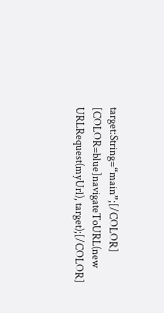target:String=“main”;[/COLOR]
[COLOR=blue]navigateToURL(new URLRequest(myUrl), target);[/COLOR]